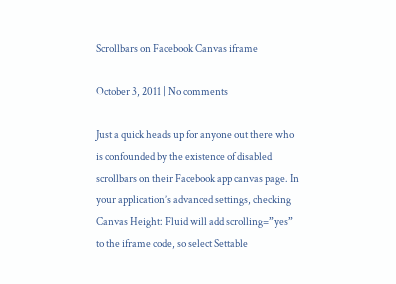Scrollbars on Facebook Canvas iframe

October 3, 2011 | No comments

Just a quick heads up for anyone out there who is confounded by the existence of disabled scrollbars on their Facebook app canvas page. In your application’s advanced settings, checking Canvas Height: Fluid will add scrolling=”yes” to the iframe code, so select Settable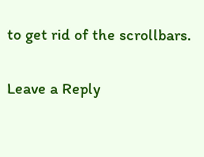to get rid of the scrollbars.

Leave a Reply